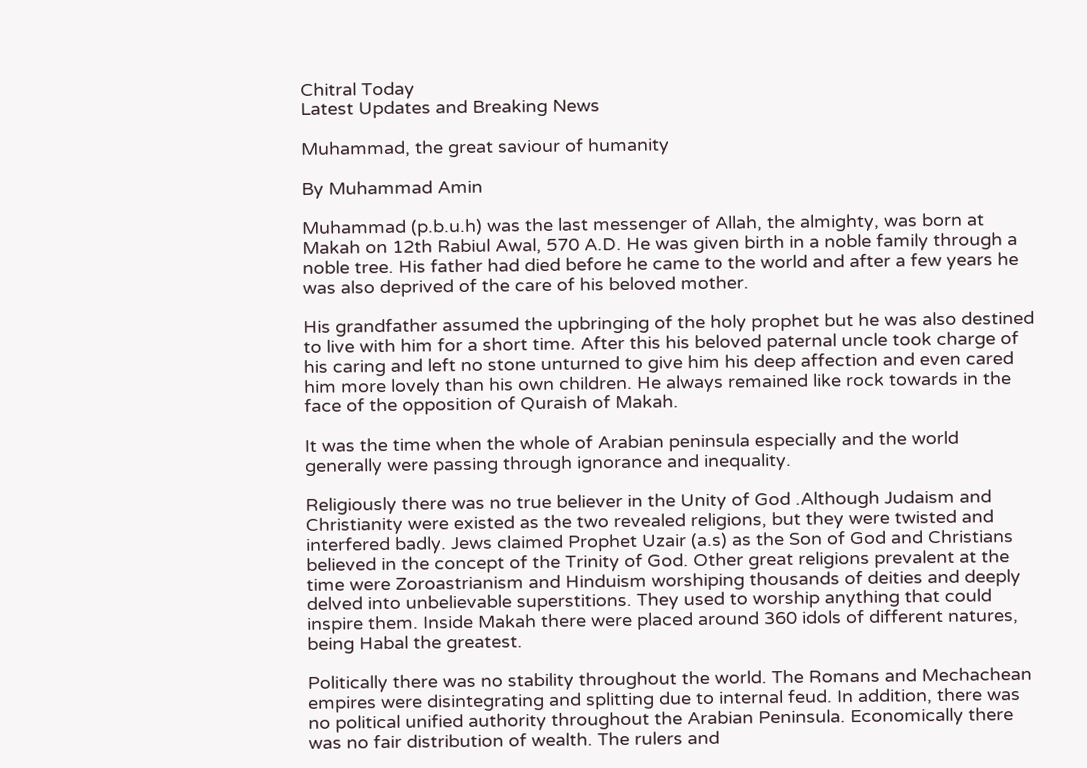Chitral Today
Latest Updates and Breaking News

Muhammad, the great saviour of humanity

By Muhammad Amin

Muhammad (p.b.u.h) was the last messenger of Allah, the almighty, was born at Makah on 12th Rabiul Awal, 570 A.D. He was given birth in a noble family through a noble tree. His father had died before he came to the world and after a few years he was also deprived of the care of his beloved mother.

His grandfather assumed the upbringing of the holy prophet but he was also destined to live with him for a short time. After this his beloved paternal uncle took charge of his caring and left no stone unturned to give him his deep affection and even cared him more lovely than his own children. He always remained like rock towards in the face of the opposition of Quraish of Makah.

It was the time when the whole of Arabian peninsula especially and the world generally were passing through ignorance and inequality.

Religiously there was no true believer in the Unity of God .Although Judaism and Christianity were existed as the two revealed religions, but they were twisted and interfered badly. Jews claimed Prophet Uzair (a.s) as the Son of God and Christians believed in the concept of the Trinity of God. Other great religions prevalent at the time were Zoroastrianism and Hinduism worshiping thousands of deities and deeply delved into unbelievable superstitions. They used to worship anything that could inspire them. Inside Makah there were placed around 360 idols of different natures, being Habal the greatest.

Politically there was no stability throughout the world. The Romans and Mechachean empires were disintegrating and splitting due to internal feud. In addition, there was no political unified authority throughout the Arabian Peninsula. Economically there was no fair distribution of wealth. The rulers and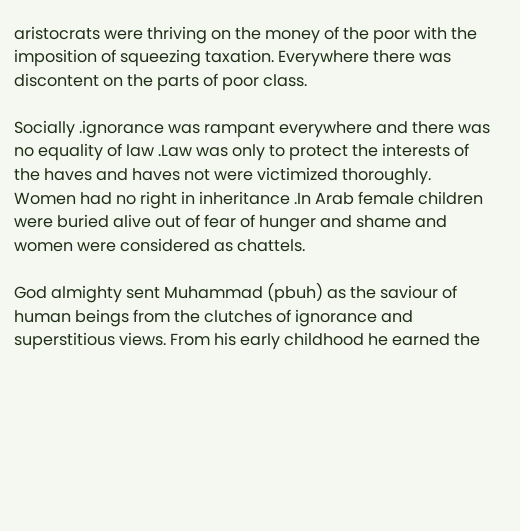aristocrats were thriving on the money of the poor with the imposition of squeezing taxation. Everywhere there was discontent on the parts of poor class.

Socially .ignorance was rampant everywhere and there was no equality of law .Law was only to protect the interests of the haves and haves not were victimized thoroughly. Women had no right in inheritance .In Arab female children were buried alive out of fear of hunger and shame and women were considered as chattels.

God almighty sent Muhammad (pbuh) as the saviour of human beings from the clutches of ignorance and superstitious views. From his early childhood he earned the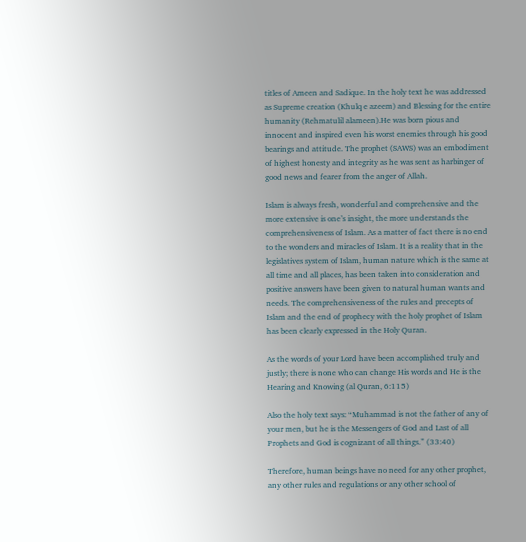titles of Ameen and Sadique. In the holy text he was addressed as Supreme creation (Khulq e azeem) and Blessing for the entire humanity (Rehmatulil alameen).He was born pious and innocent and inspired even his worst enemies through his good bearings and attitude. The prophet (SAWS) was an embodiment of highest honesty and integrity as he was sent as harbinger of good news and fearer from the anger of Allah.

Islam is always fresh, wonderful and comprehensive and the more extensive is one’s insight, the more understands the comprehensiveness of Islam. As a matter of fact there is no end to the wonders and miracles of Islam. It is a reality that in the legislatives system of Islam, human nature which is the same at all time and all places, has been taken into consideration and positive answers have been given to natural human wants and needs. The comprehensiveness of the rules and precepts of Islam and the end of prophecy with the holy prophet of Islam has been clearly expressed in the Holy Quran.

As the words of your Lord have been accomplished truly and justly; there is none who can change His words and He is the Hearing and Knowing (al Quran, 6:115)

Also the holy text says: “Muhammad is not the father of any of your men, but he is the Messengers of God and Last of all Prophets and God is cognizant of all things.” (33:40)

Therefore, human beings have no need for any other prophet, any other rules and regulations or any other school of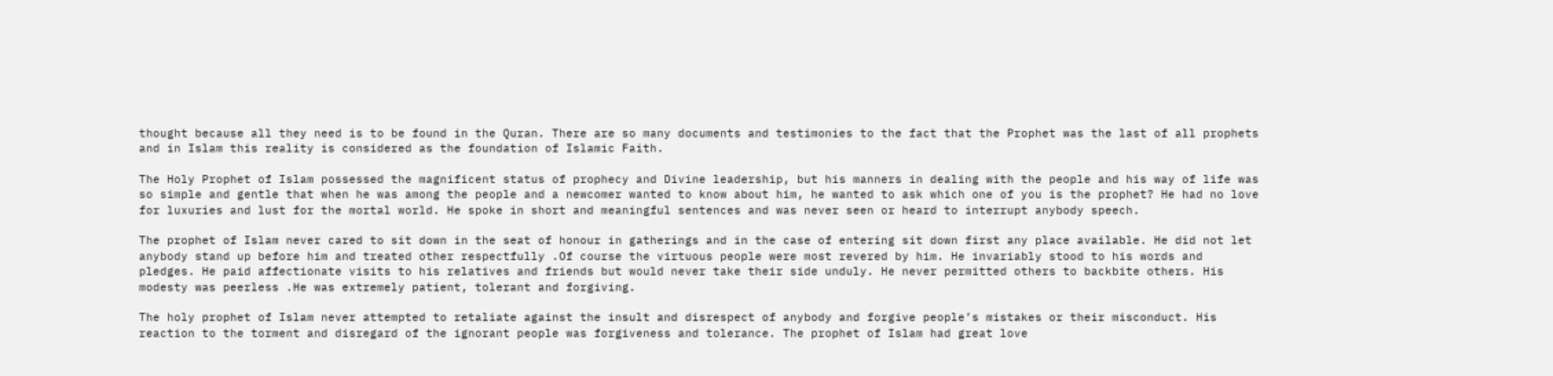thought because all they need is to be found in the Quran. There are so many documents and testimonies to the fact that the Prophet was the last of all prophets and in Islam this reality is considered as the foundation of Islamic Faith.

The Holy Prophet of Islam possessed the magnificent status of prophecy and Divine leadership, but his manners in dealing with the people and his way of life was so simple and gentle that when he was among the people and a newcomer wanted to know about him, he wanted to ask which one of you is the prophet? He had no love for luxuries and lust for the mortal world. He spoke in short and meaningful sentences and was never seen or heard to interrupt anybody speech.

The prophet of Islam never cared to sit down in the seat of honour in gatherings and in the case of entering sit down first any place available. He did not let anybody stand up before him and treated other respectfully .Of course the virtuous people were most revered by him. He invariably stood to his words and pledges. He paid affectionate visits to his relatives and friends but would never take their side unduly. He never permitted others to backbite others. His modesty was peerless .He was extremely patient, tolerant and forgiving.

The holy prophet of Islam never attempted to retaliate against the insult and disrespect of anybody and forgive people’s mistakes or their misconduct. His reaction to the torment and disregard of the ignorant people was forgiveness and tolerance. The prophet of Islam had great love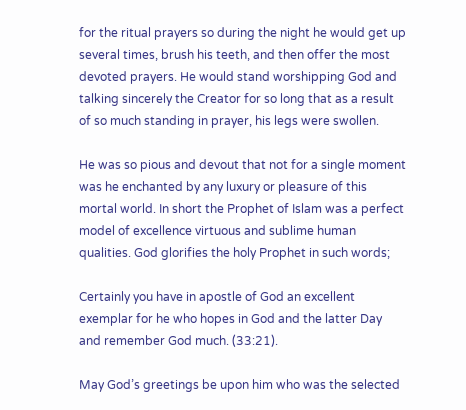for the ritual prayers so during the night he would get up several times, brush his teeth, and then offer the most devoted prayers. He would stand worshipping God and talking sincerely the Creator for so long that as a result of so much standing in prayer, his legs were swollen.

He was so pious and devout that not for a single moment was he enchanted by any luxury or pleasure of this mortal world. In short the Prophet of Islam was a perfect model of excellence virtuous and sublime human qualities. God glorifies the holy Prophet in such words;

Certainly you have in apostle of God an excellent exemplar for he who hopes in God and the latter Day and remember God much. (33:21).

May God’s greetings be upon him who was the selected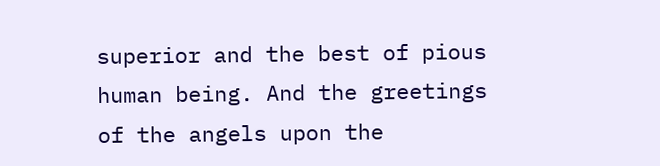superior and the best of pious human being. And the greetings of the angels upon the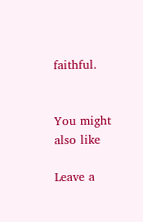faithful.


You might also like

Leave a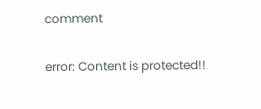comment

error: Content is protected!!